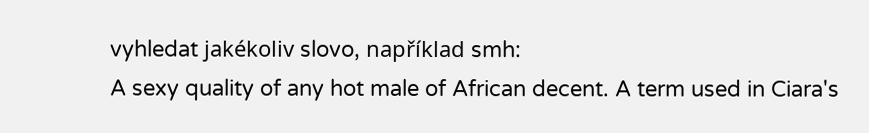vyhledat jakékoliv slovo, například smh:
A sexy quality of any hot male of African decent. A term used in Ciara's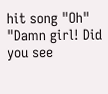hit song "Oh"
"Damn girl! Did you see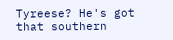Tyreese? He's got that southern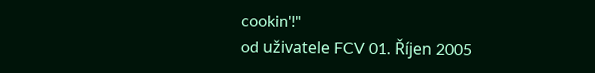cookin'!"
od uživatele FCV 01. Říjen 2005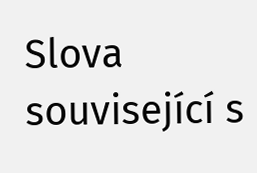Slova související s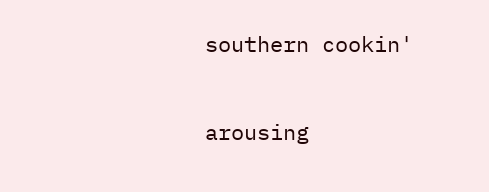southern cookin'

arousing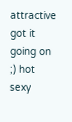attractive got it going on ;) hot sexy